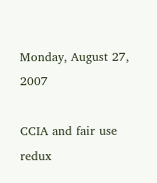Monday, August 27, 2007

CCIA and fair use redux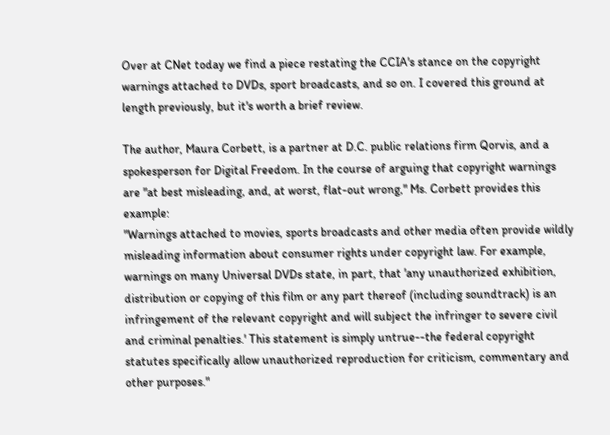Over at CNet today we find a piece restating the CCIA's stance on the copyright warnings attached to DVDs, sport broadcasts, and so on. I covered this ground at length previously, but it's worth a brief review.

The author, Maura Corbett, is a partner at D.C. public relations firm Qorvis, and a spokesperson for Digital Freedom. In the course of arguing that copyright warnings are "at best misleading, and, at worst, flat-out wrong," Ms. Corbett provides this example:
"Warnings attached to movies, sports broadcasts and other media often provide wildly misleading information about consumer rights under copyright law. For example, warnings on many Universal DVDs state, in part, that 'any unauthorized exhibition, distribution or copying of this film or any part thereof (including soundtrack) is an infringement of the relevant copyright and will subject the infringer to severe civil and criminal penalties.' This statement is simply untrue--the federal copyright statutes specifically allow unauthorized reproduction for criticism, commentary and other purposes."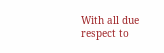With all due respect to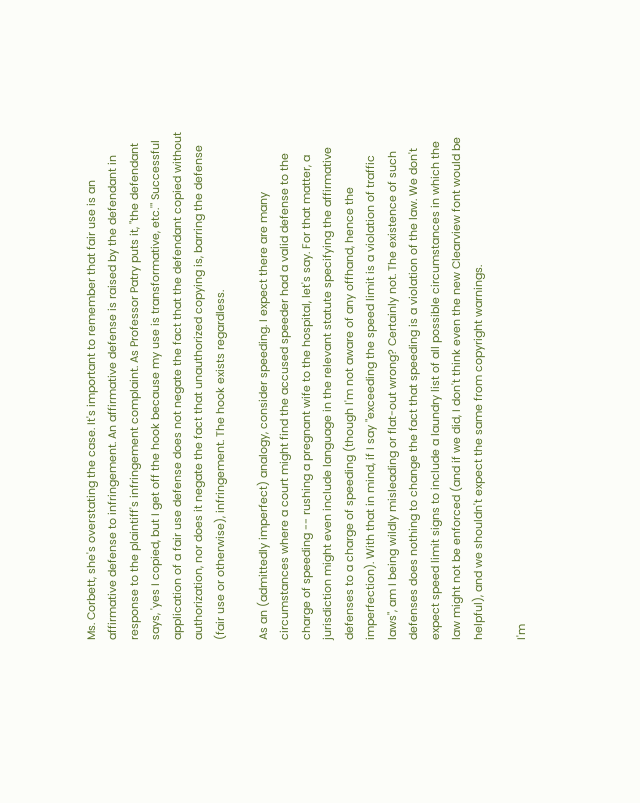Ms. Corbett, she's overstating the case. It's important to remember that fair use is an affirmative defense to infringement. An affirmative defense is raised by the defendant in response to the plaintiff's infringement complaint. As Professor Patry puts it, "the defendant says, 'yes I copied, but I get off the hook because my use is transformative, etc.'" Successful application of a fair use defense does not negate the fact that the defendant copied without authorization, nor does it negate the fact that unauthorized copying is, barring the defense (fair use or otherwise), infringement. The hook exists regardless.

As an (admittedly imperfect) analogy, consider speeding. I expect there are many circumstances where a court might find the accused speeder had a valid defense to the charge of speeding -- rushing a pregnant wife to the hospital, let's say. For that matter, a jurisdiction might even include language in the relevant statute specifying the affirmative defenses to a charge of speeding (though I'm not aware of any offhand, hence the imperfection). With that in mind, if I say "exceeding the speed limit is a violation of traffic laws", am I being wildly misleading or flat-out wrong? Certainly not. The existence of such defenses does nothing to change the fact that speeding is a violation of the law. We don't expect speed limit signs to include a laundry list of all possible circumstances in which the law might not be enforced (and if we did, I don't think even the new Clearview font would be helpful), and we shouldn't expect the same from copyright warnings.

I'm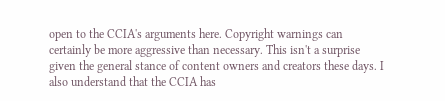open to the CCIA's arguments here. Copyright warnings can certainly be more aggressive than necessary. This isn't a surprise given the general stance of content owners and creators these days. I also understand that the CCIA has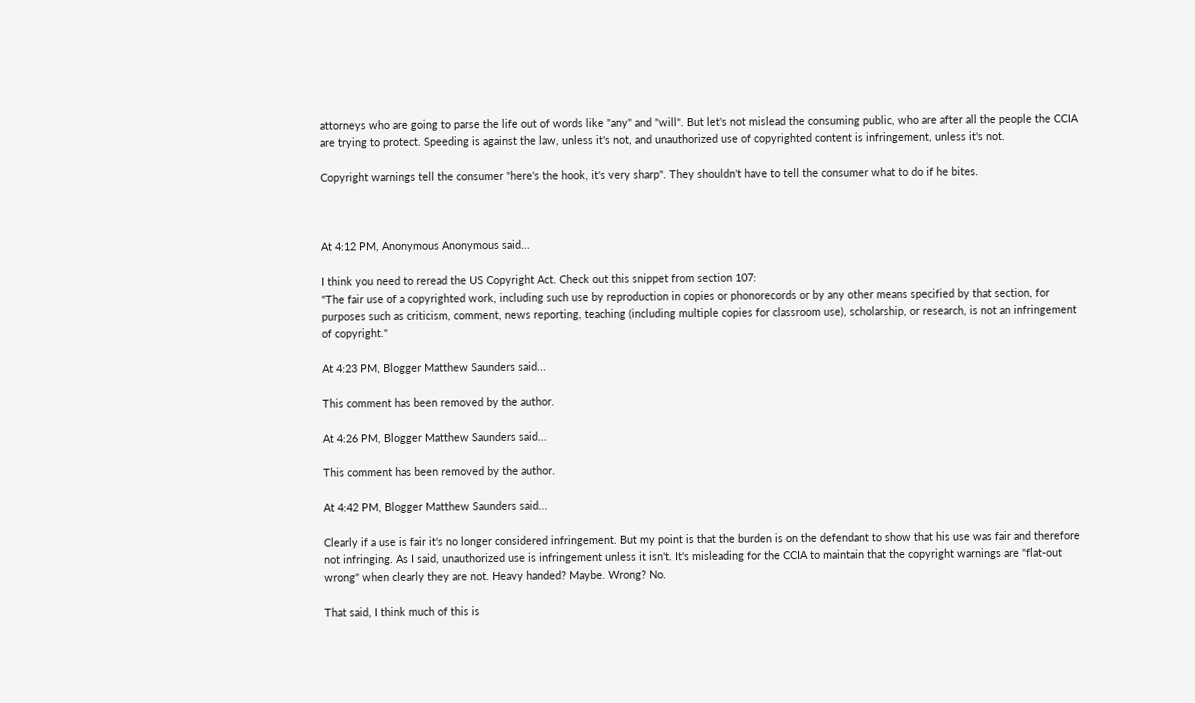attorneys who are going to parse the life out of words like "any" and "will". But let's not mislead the consuming public, who are after all the people the CCIA are trying to protect. Speeding is against the law, unless it's not, and unauthorized use of copyrighted content is infringement, unless it's not.

Copyright warnings tell the consumer "here's the hook, it's very sharp". They shouldn't have to tell the consumer what to do if he bites.



At 4:12 PM, Anonymous Anonymous said...

I think you need to reread the US Copyright Act. Check out this snippet from section 107:
"The fair use of a copyrighted work, including such use by reproduction in copies or phonorecords or by any other means specified by that section, for purposes such as criticism, comment, news reporting, teaching (including multiple copies for classroom use), scholarship, or research, is not an infringement of copyright."

At 4:23 PM, Blogger Matthew Saunders said...

This comment has been removed by the author.

At 4:26 PM, Blogger Matthew Saunders said...

This comment has been removed by the author.

At 4:42 PM, Blogger Matthew Saunders said...

Clearly if a use is fair it's no longer considered infringement. But my point is that the burden is on the defendant to show that his use was fair and therefore not infringing. As I said, unauthorized use is infringement unless it isn't. It's misleading for the CCIA to maintain that the copyright warnings are "flat-out wrong" when clearly they are not. Heavy handed? Maybe. Wrong? No.

That said, I think much of this is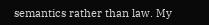semantics rather than law. My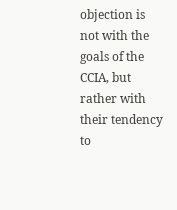objection is not with the goals of the CCIA, but rather with their tendency to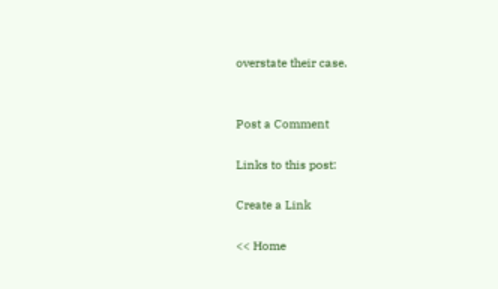overstate their case.


Post a Comment

Links to this post:

Create a Link

<< Home